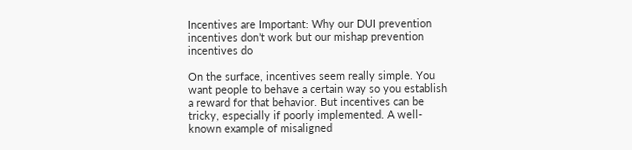Incentives are Important: Why our DUI prevention incentives don’t work but our mishap prevention incentives do

On the surface, incentives seem really simple. You want people to behave a certain way so you establish a reward for that behavior. But incentives can be tricky, especially if poorly implemented. A well-known example of misaligned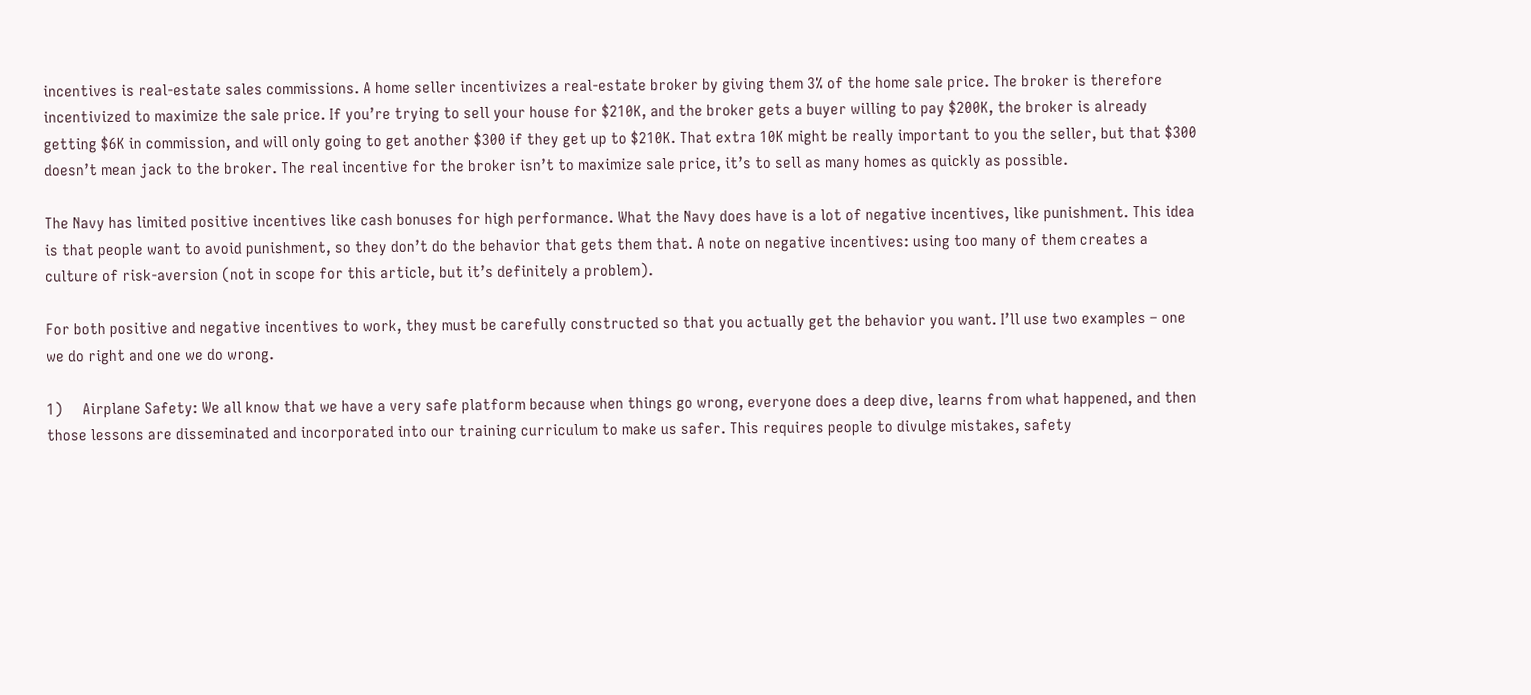incentives is real-estate sales commissions. A home seller incentivizes a real-estate broker by giving them 3% of the home sale price. The broker is therefore incentivized to maximize the sale price. If you’re trying to sell your house for $210K, and the broker gets a buyer willing to pay $200K, the broker is already getting $6K in commission, and will only going to get another $300 if they get up to $210K. That extra 10K might be really important to you the seller, but that $300 doesn’t mean jack to the broker. The real incentive for the broker isn’t to maximize sale price, it’s to sell as many homes as quickly as possible.

The Navy has limited positive incentives like cash bonuses for high performance. What the Navy does have is a lot of negative incentives, like punishment. This idea is that people want to avoid punishment, so they don’t do the behavior that gets them that. A note on negative incentives: using too many of them creates a culture of risk-aversion (not in scope for this article, but it’s definitely a problem).

For both positive and negative incentives to work, they must be carefully constructed so that you actually get the behavior you want. I’ll use two examples – one we do right and one we do wrong.

1)     Airplane Safety: We all know that we have a very safe platform because when things go wrong, everyone does a deep dive, learns from what happened, and then those lessons are disseminated and incorporated into our training curriculum to make us safer. This requires people to divulge mistakes, safety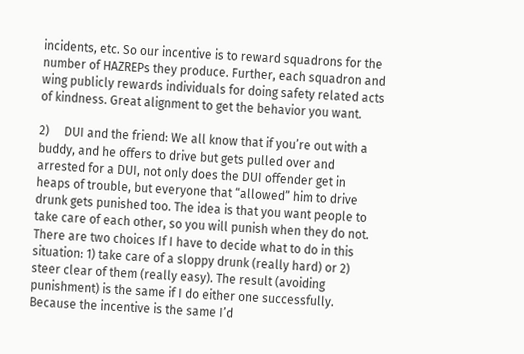incidents, etc. So our incentive is to reward squadrons for the number of HAZREPs they produce. Further, each squadron and wing publicly rewards individuals for doing safety related acts of kindness. Great alignment to get the behavior you want.

2)     DUI and the friend: We all know that if you’re out with a buddy, and he offers to drive but gets pulled over and arrested for a DUI, not only does the DUI offender get in heaps of trouble, but everyone that “allowed” him to drive drunk gets punished too. The idea is that you want people to take care of each other, so you will punish when they do not. There are two choices If I have to decide what to do in this situation: 1) take care of a sloppy drunk (really hard) or 2) steer clear of them (really easy). The result (avoiding punishment) is the same if I do either one successfully. Because the incentive is the same I’d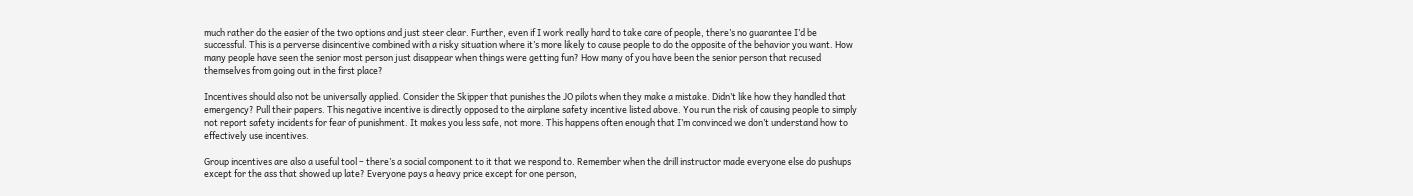much rather do the easier of the two options and just steer clear. Further, even if I work really hard to take care of people, there’s no guarantee I’d be successful. This is a perverse disincentive combined with a risky situation where it’s more likely to cause people to do the opposite of the behavior you want. How many people have seen the senior most person just disappear when things were getting fun? How many of you have been the senior person that recused themselves from going out in the first place?

Incentives should also not be universally applied. Consider the Skipper that punishes the JO pilots when they make a mistake. Didn’t like how they handled that emergency? Pull their papers. This negative incentive is directly opposed to the airplane safety incentive listed above. You run the risk of causing people to simply not report safety incidents for fear of punishment. It makes you less safe, not more. This happens often enough that I’m convinced we don’t understand how to effectively use incentives.

Group incentives are also a useful tool – there’s a social component to it that we respond to. Remember when the drill instructor made everyone else do pushups except for the ass that showed up late? Everyone pays a heavy price except for one person,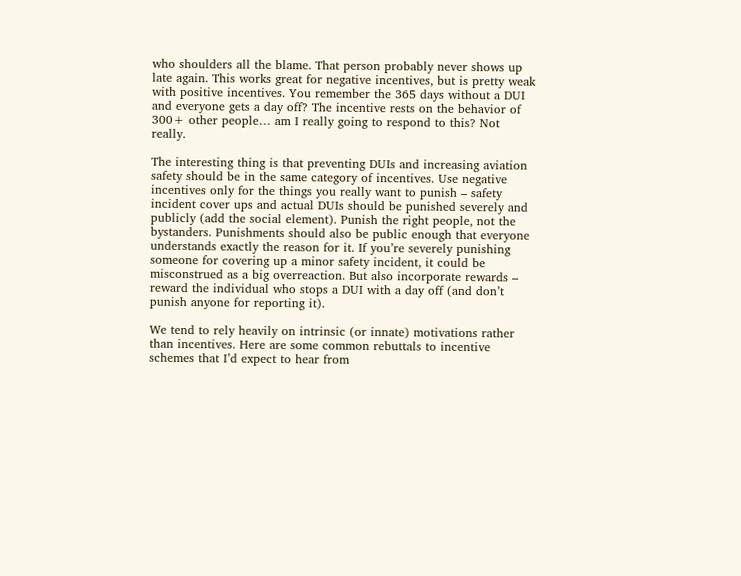who shoulders all the blame. That person probably never shows up late again. This works great for negative incentives, but is pretty weak with positive incentives. You remember the 365 days without a DUI and everyone gets a day off? The incentive rests on the behavior of 300+ other people… am I really going to respond to this? Not really.

The interesting thing is that preventing DUIs and increasing aviation safety should be in the same category of incentives. Use negative incentives only for the things you really want to punish – safety incident cover ups and actual DUIs should be punished severely and publicly (add the social element). Punish the right people, not the bystanders. Punishments should also be public enough that everyone understands exactly the reason for it. If you’re severely punishing someone for covering up a minor safety incident, it could be misconstrued as a big overreaction. But also incorporate rewards – reward the individual who stops a DUI with a day off (and don’t punish anyone for reporting it).

We tend to rely heavily on intrinsic (or innate) motivations rather than incentives. Here are some common rebuttals to incentive schemes that I’d expect to hear from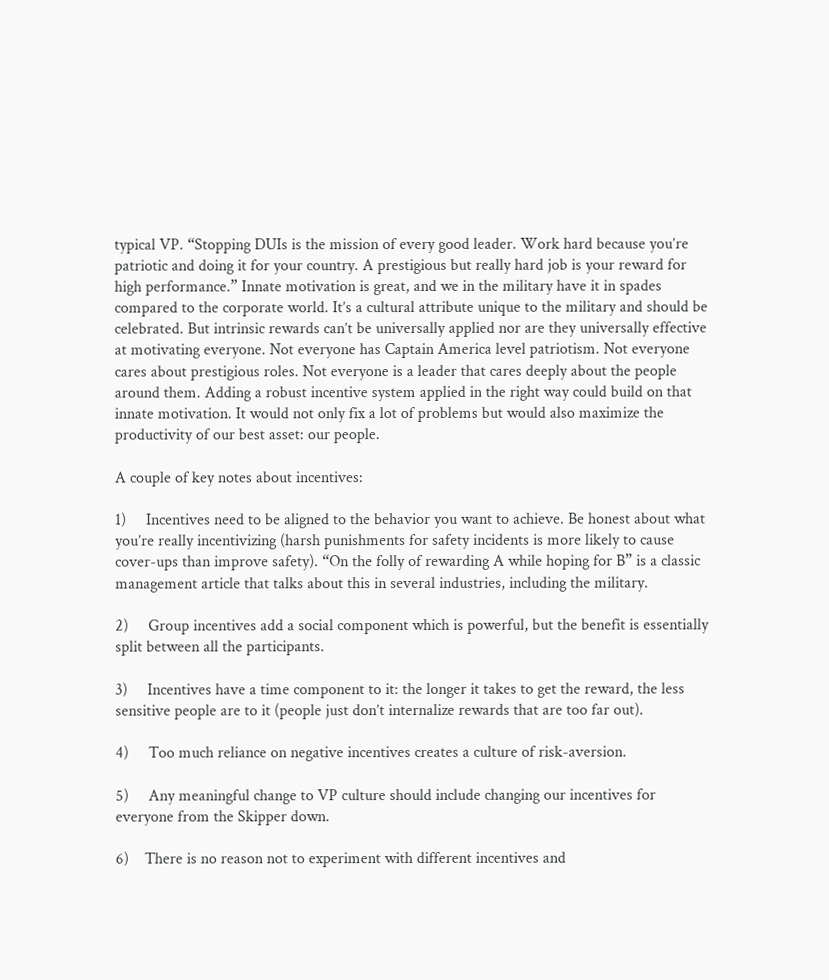typical VP. “Stopping DUIs is the mission of every good leader. Work hard because you’re patriotic and doing it for your country. A prestigious but really hard job is your reward for high performance.” Innate motivation is great, and we in the military have it in spades compared to the corporate world. It’s a cultural attribute unique to the military and should be celebrated. But intrinsic rewards can’t be universally applied nor are they universally effective at motivating everyone. Not everyone has Captain America level patriotism. Not everyone cares about prestigious roles. Not everyone is a leader that cares deeply about the people around them. Adding a robust incentive system applied in the right way could build on that innate motivation. It would not only fix a lot of problems but would also maximize the productivity of our best asset: our people.

A couple of key notes about incentives:

1)     Incentives need to be aligned to the behavior you want to achieve. Be honest about what you’re really incentivizing (harsh punishments for safety incidents is more likely to cause cover-ups than improve safety). “On the folly of rewarding A while hoping for B” is a classic management article that talks about this in several industries, including the military.

2)     Group incentives add a social component which is powerful, but the benefit is essentially split between all the participants.

3)     Incentives have a time component to it: the longer it takes to get the reward, the less sensitive people are to it (people just don’t internalize rewards that are too far out).

4)     Too much reliance on negative incentives creates a culture of risk-aversion.

5)     Any meaningful change to VP culture should include changing our incentives for everyone from the Skipper down.

6)    There is no reason not to experiment with different incentives and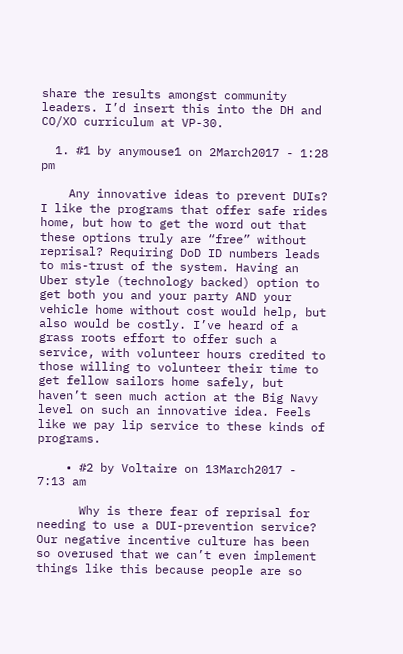share the results amongst community leaders. I’d insert this into the DH and CO/XO curriculum at VP-30.

  1. #1 by anymouse1 on 2March2017 - 1:28 pm

    Any innovative ideas to prevent DUIs? I like the programs that offer safe rides home, but how to get the word out that these options truly are “free” without reprisal? Requiring DoD ID numbers leads to mis-trust of the system. Having an Uber style (technology backed) option to get both you and your party AND your vehicle home without cost would help, but also would be costly. I’ve heard of a grass roots effort to offer such a service, with volunteer hours credited to those willing to volunteer their time to get fellow sailors home safely, but haven’t seen much action at the Big Navy level on such an innovative idea. Feels like we pay lip service to these kinds of programs.

    • #2 by Voltaire on 13March2017 - 7:13 am

      Why is there fear of reprisal for needing to use a DUI-prevention service? Our negative incentive culture has been so overused that we can’t even implement things like this because people are so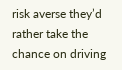risk averse they’d rather take the chance on driving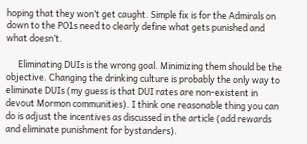hoping that they won’t get caught. Simple fix is for the Admirals on down to the PO1s need to clearly define what gets punished and what doesn’t.

      Eliminating DUIs is the wrong goal. Minimizing them should be the objective. Changing the drinking culture is probably the only way to eliminate DUIs (my guess is that DUI rates are non-existent in devout Mormon communities). I think one reasonable thing you can do is adjust the incentives as discussed in the article (add rewards and eliminate punishment for bystanders).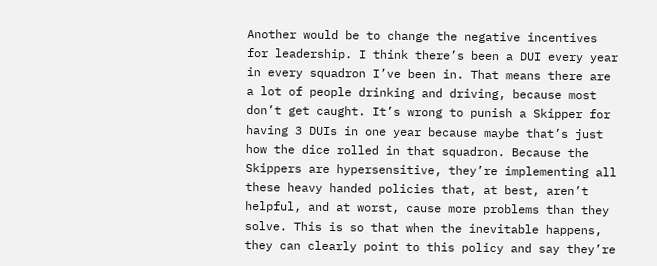Another would be to change the negative incentives for leadership. I think there’s been a DUI every year in every squadron I’ve been in. That means there are a lot of people drinking and driving, because most don’t get caught. It’s wrong to punish a Skipper for having 3 DUIs in one year because maybe that’s just how the dice rolled in that squadron. Because the Skippers are hypersensitive, they’re implementing all these heavy handed policies that, at best, aren’t helpful, and at worst, cause more problems than they solve. This is so that when the inevitable happens, they can clearly point to this policy and say they’re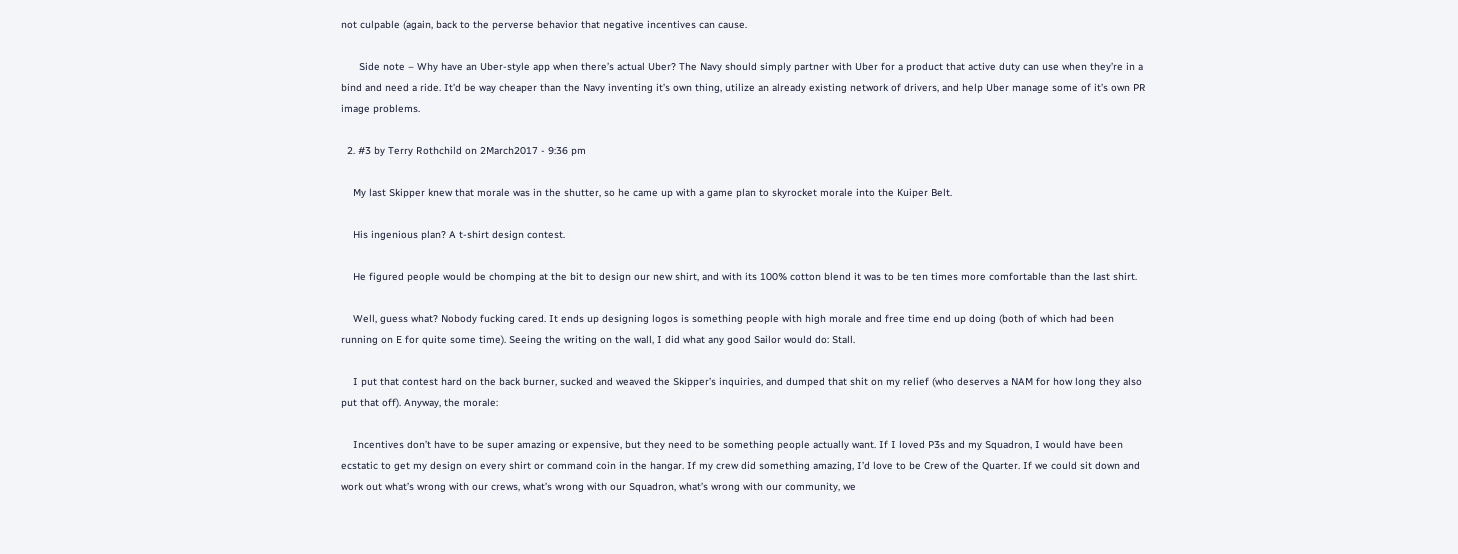not culpable (again, back to the perverse behavior that negative incentives can cause.

      Side note – Why have an Uber-style app when there’s actual Uber? The Navy should simply partner with Uber for a product that active duty can use when they’re in a bind and need a ride. It’d be way cheaper than the Navy inventing it’s own thing, utilize an already existing network of drivers, and help Uber manage some of it’s own PR image problems.

  2. #3 by Terry Rothchild on 2March2017 - 9:36 pm

    My last Skipper knew that morale was in the shutter, so he came up with a game plan to skyrocket morale into the Kuiper Belt.

    His ingenious plan? A t-shirt design contest.

    He figured people would be chomping at the bit to design our new shirt, and with its 100% cotton blend it was to be ten times more comfortable than the last shirt.

    Well, guess what? Nobody fucking cared. It ends up designing logos is something people with high morale and free time end up doing (both of which had been running on E for quite some time). Seeing the writing on the wall, I did what any good Sailor would do: Stall.

    I put that contest hard on the back burner, sucked and weaved the Skipper’s inquiries, and dumped that shit on my relief (who deserves a NAM for how long they also put that off). Anyway, the morale:

    Incentives don’t have to be super amazing or expensive, but they need to be something people actually want. If I loved P3s and my Squadron, I would have been ecstatic to get my design on every shirt or command coin in the hangar. If my crew did something amazing, I’d love to be Crew of the Quarter. If we could sit down and work out what’s wrong with our crews, what’s wrong with our Squadron, what’s wrong with our community, we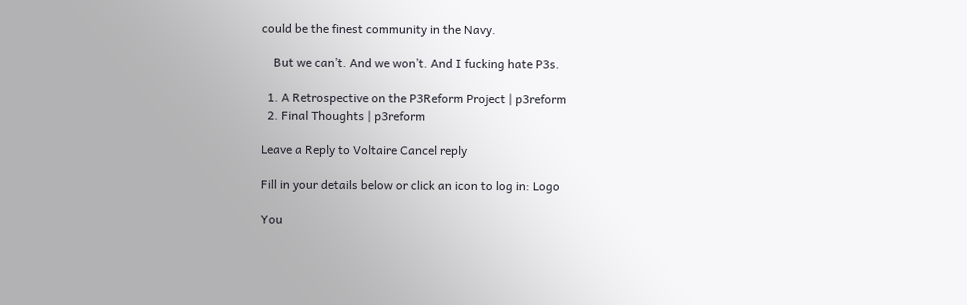could be the finest community in the Navy.

    But we can’t. And we won’t. And I fucking hate P3s.

  1. A Retrospective on the P3Reform Project | p3reform
  2. Final Thoughts | p3reform

Leave a Reply to Voltaire Cancel reply

Fill in your details below or click an icon to log in: Logo

You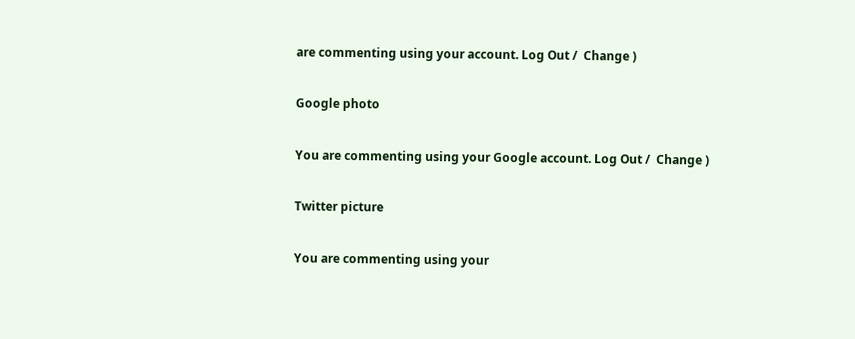are commenting using your account. Log Out /  Change )

Google photo

You are commenting using your Google account. Log Out /  Change )

Twitter picture

You are commenting using your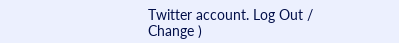Twitter account. Log Out /  Change )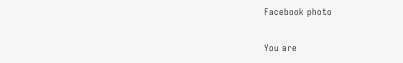Facebook photo

You are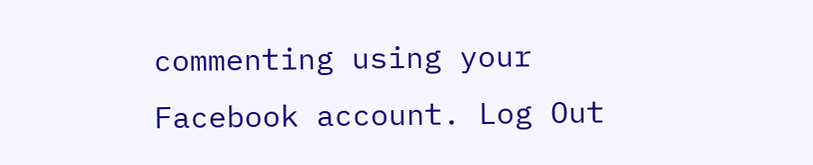commenting using your Facebook account. Log Out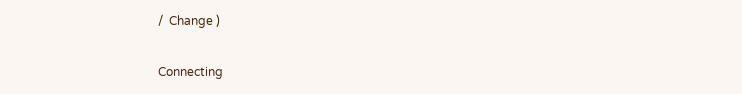/  Change )

Connecting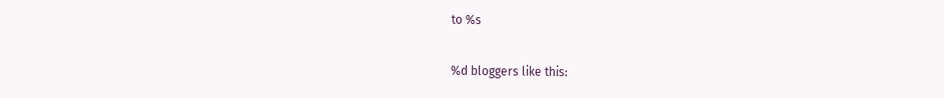to %s

%d bloggers like this: